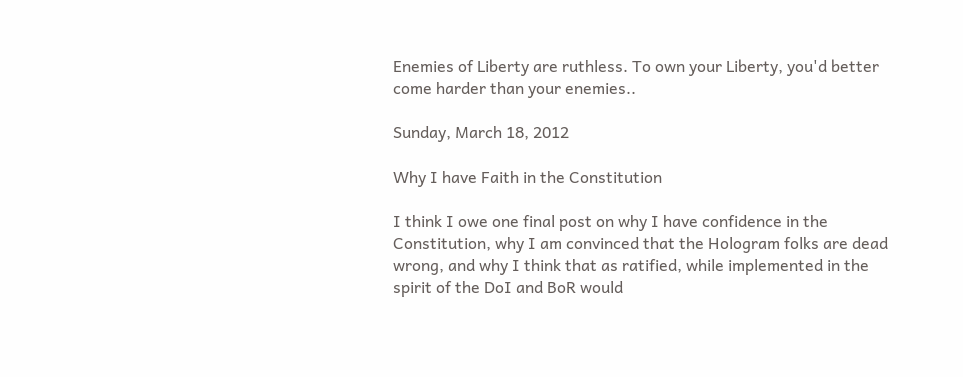Enemies of Liberty are ruthless. To own your Liberty, you'd better come harder than your enemies..

Sunday, March 18, 2012

Why I have Faith in the Constitution

I think I owe one final post on why I have confidence in the Constitution, why I am convinced that the Hologram folks are dead wrong, and why I think that as ratified, while implemented in the spirit of the DoI and BoR would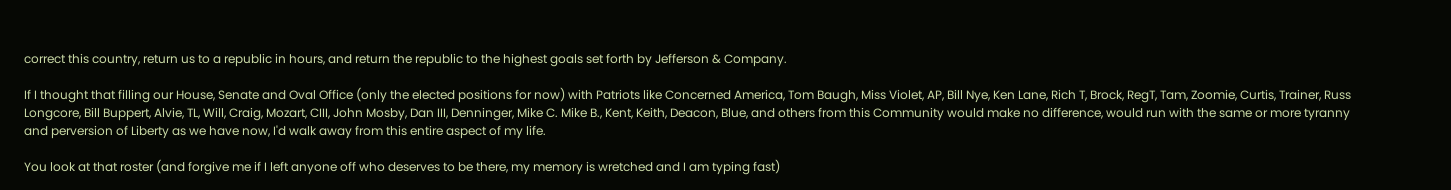correct this country, return us to a republic in hours, and return the republic to the highest goals set forth by Jefferson & Company.

If I thought that filling our House, Senate and Oval Office (only the elected positions for now) with Patriots like Concerned America, Tom Baugh, Miss Violet, AP, Bill Nye, Ken Lane, Rich T, Brock, RegT, Tam, Zoomie, Curtis, Trainer, Russ Longcore, Bill Buppert, Alvie, TL, Will, Craig, Mozart, CIII, John Mosby, Dan III, Denninger, Mike C. Mike B., Kent, Keith, Deacon, Blue, and others from this Community would make no difference, would run with the same or more tyranny and perversion of Liberty as we have now, I'd walk away from this entire aspect of my life.

You look at that roster (and forgive me if I left anyone off who deserves to be there, my memory is wretched and I am typing fast)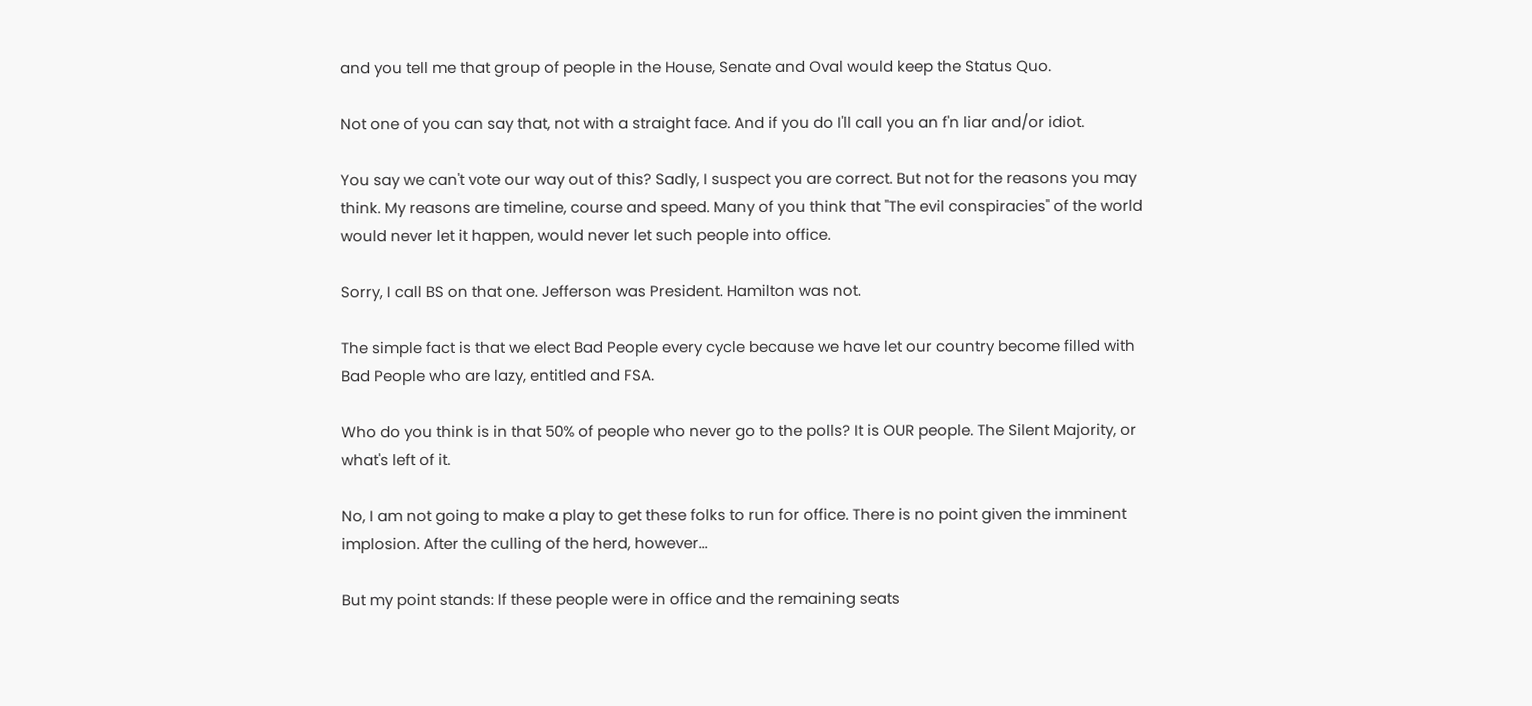and you tell me that group of people in the House, Senate and Oval would keep the Status Quo.

Not one of you can say that, not with a straight face. And if you do I'll call you an f'n liar and/or idiot.

You say we can't vote our way out of this? Sadly, I suspect you are correct. But not for the reasons you may think. My reasons are timeline, course and speed. Many of you think that "The evil conspiracies" of the world would never let it happen, would never let such people into office.

Sorry, I call BS on that one. Jefferson was President. Hamilton was not.

The simple fact is that we elect Bad People every cycle because we have let our country become filled with Bad People who are lazy, entitled and FSA.

Who do you think is in that 50% of people who never go to the polls? It is OUR people. The Silent Majority, or what's left of it.

No, I am not going to make a play to get these folks to run for office. There is no point given the imminent implosion. After the culling of the herd, however...

But my point stands: If these people were in office and the remaining seats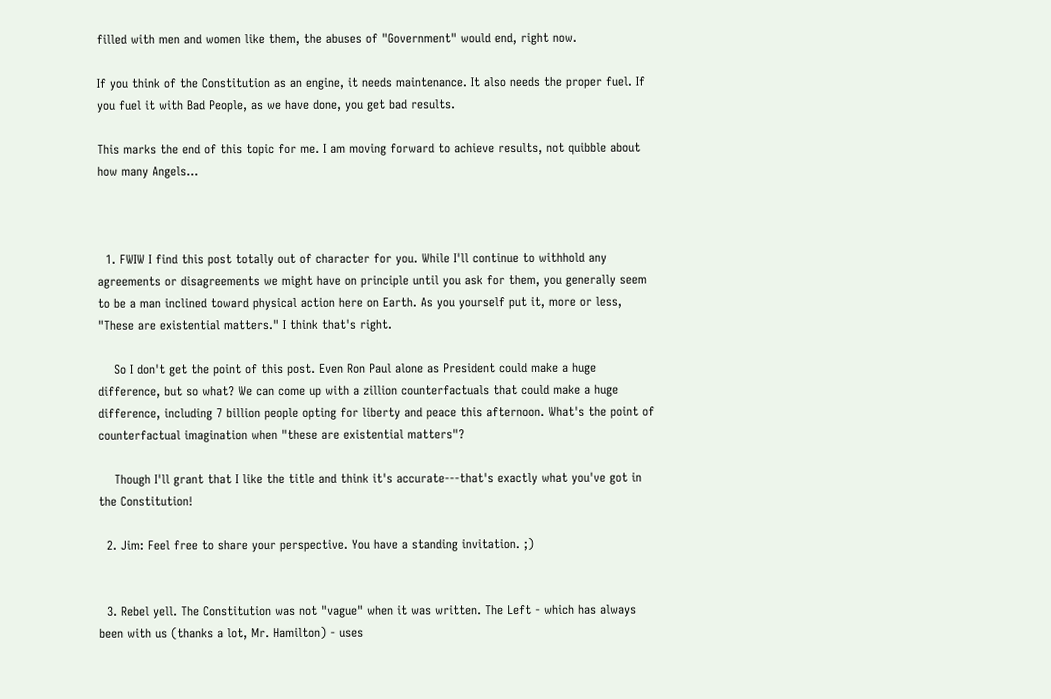filled with men and women like them, the abuses of "Government" would end, right now.

If you think of the Constitution as an engine, it needs maintenance. It also needs the proper fuel. If you fuel it with Bad People, as we have done, you get bad results.

This marks the end of this topic for me. I am moving forward to achieve results, not quibble about how many Angels...



  1. FWIW I find this post totally out of character for you. While I'll continue to withhold any agreements or disagreements we might have on principle until you ask for them, you generally seem to be a man inclined toward physical action here on Earth. As you yourself put it, more or less, "These are existential matters." I think that's right.

    So I don't get the point of this post. Even Ron Paul alone as President could make a huge difference, but so what? We can come up with a zillion counterfactuals that could make a huge difference, including 7 billion people opting for liberty and peace this afternoon. What's the point of counterfactual imagination when "these are existential matters"?

    Though I'll grant that I like the title and think it's accurate---that's exactly what you've got in the Constitution!

  2. Jim: Feel free to share your perspective. You have a standing invitation. ;)


  3. Rebel yell. The Constitution was not "vague" when it was written. The Left - which has always been with us (thanks a lot, Mr. Hamilton) - uses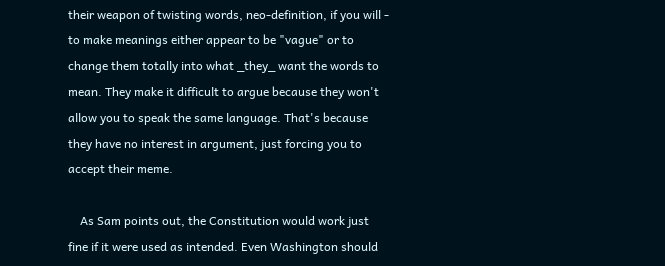their weapon of twisting words, neo-definition, if you will - to make meanings either appear to be "vague" or to change them totally into what _they_ want the words to mean. They make it difficult to argue because they won't allow you to speak the same language. That's because they have no interest in argument, just forcing you to accept their meme.

    As Sam points out, the Constitution would work just fine if it were used as intended. Even Washington should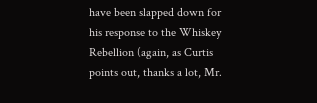have been slapped down for his response to the Whiskey Rebellion (again, as Curtis points out, thanks a lot, Mr.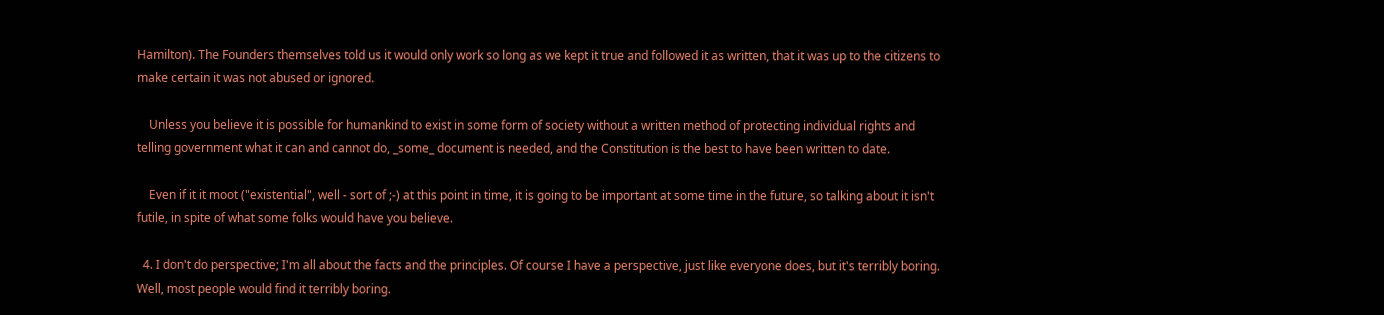Hamilton). The Founders themselves told us it would only work so long as we kept it true and followed it as written, that it was up to the citizens to make certain it was not abused or ignored.

    Unless you believe it is possible for humankind to exist in some form of society without a written method of protecting individual rights and telling government what it can and cannot do, _some_ document is needed, and the Constitution is the best to have been written to date.

    Even if it it moot ("existential", well - sort of ;-) at this point in time, it is going to be important at some time in the future, so talking about it isn't futile, in spite of what some folks would have you believe.

  4. I don't do perspective; I'm all about the facts and the principles. Of course I have a perspective, just like everyone does, but it's terribly boring. Well, most people would find it terribly boring.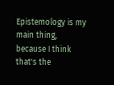Epistemology is my main thing, because I think that's the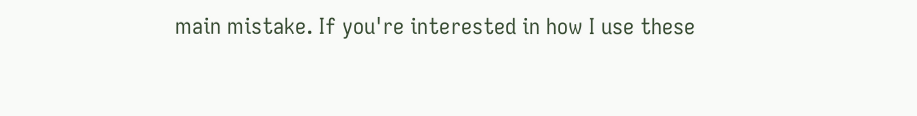main mistake. If you're interested in how I use these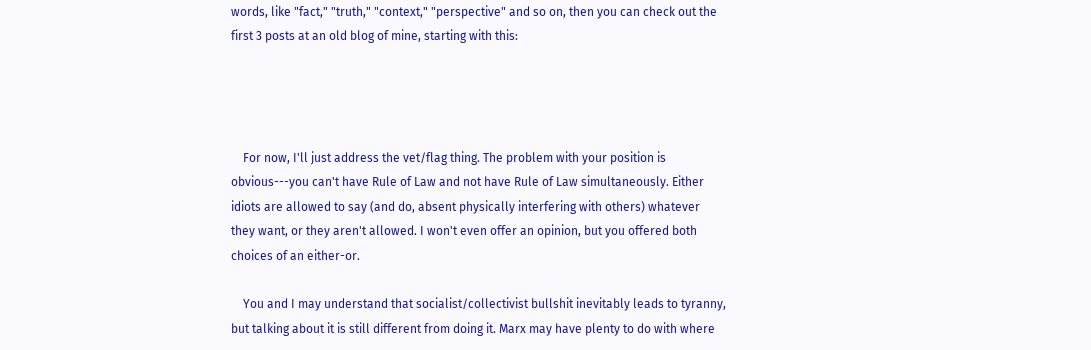words, like "fact," "truth," "context," "perspective" and so on, then you can check out the first 3 posts at an old blog of mine, starting with this:




    For now, I'll just address the vet/flag thing. The problem with your position is obvious---you can't have Rule of Law and not have Rule of Law simultaneously. Either idiots are allowed to say (and do, absent physically interfering with others) whatever they want, or they aren't allowed. I won't even offer an opinion, but you offered both choices of an either-or.

    You and I may understand that socialist/collectivist bullshit inevitably leads to tyranny, but talking about it is still different from doing it. Marx may have plenty to do with where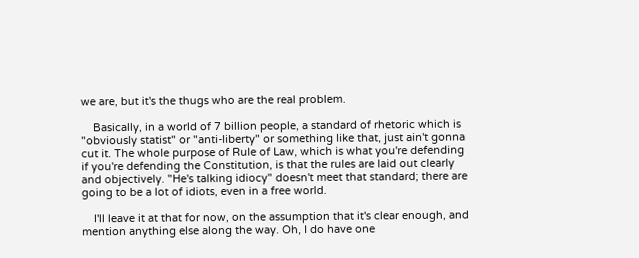we are, but it's the thugs who are the real problem.

    Basically, in a world of 7 billion people, a standard of rhetoric which is "obviously statist" or "anti-liberty" or something like that, just ain't gonna cut it. The whole purpose of Rule of Law, which is what you're defending if you're defending the Constitution, is that the rules are laid out clearly and objectively. "He's talking idiocy" doesn't meet that standard; there are going to be a lot of idiots, even in a free world.

    I'll leave it at that for now, on the assumption that it's clear enough, and mention anything else along the way. Oh, I do have one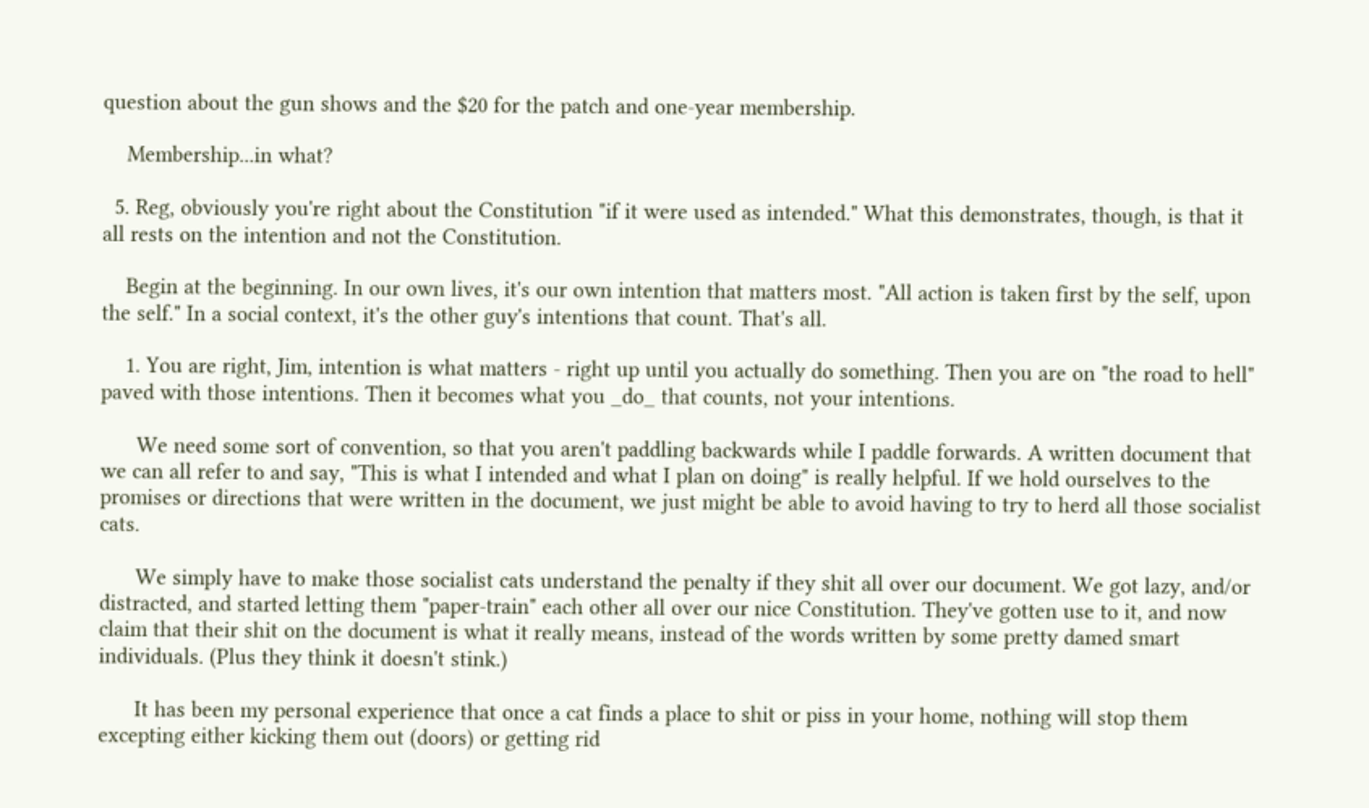question about the gun shows and the $20 for the patch and one-year membership.

    Membership...in what?

  5. Reg, obviously you're right about the Constitution "if it were used as intended." What this demonstrates, though, is that it all rests on the intention and not the Constitution.

    Begin at the beginning. In our own lives, it's our own intention that matters most. "All action is taken first by the self, upon the self." In a social context, it's the other guy's intentions that count. That's all.

    1. You are right, Jim, intention is what matters - right up until you actually do something. Then you are on "the road to hell" paved with those intentions. Then it becomes what you _do_ that counts, not your intentions.

      We need some sort of convention, so that you aren't paddling backwards while I paddle forwards. A written document that we can all refer to and say, "This is what I intended and what I plan on doing" is really helpful. If we hold ourselves to the promises or directions that were written in the document, we just might be able to avoid having to try to herd all those socialist cats.

      We simply have to make those socialist cats understand the penalty if they shit all over our document. We got lazy, and/or distracted, and started letting them "paper-train" each other all over our nice Constitution. They've gotten use to it, and now claim that their shit on the document is what it really means, instead of the words written by some pretty damed smart individuals. (Plus they think it doesn't stink.)

      It has been my personal experience that once a cat finds a place to shit or piss in your home, nothing will stop them excepting either kicking them out (doors) or getting rid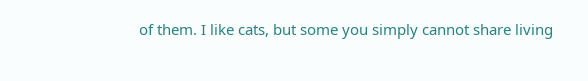of them. I like cats, but some you simply cannot share living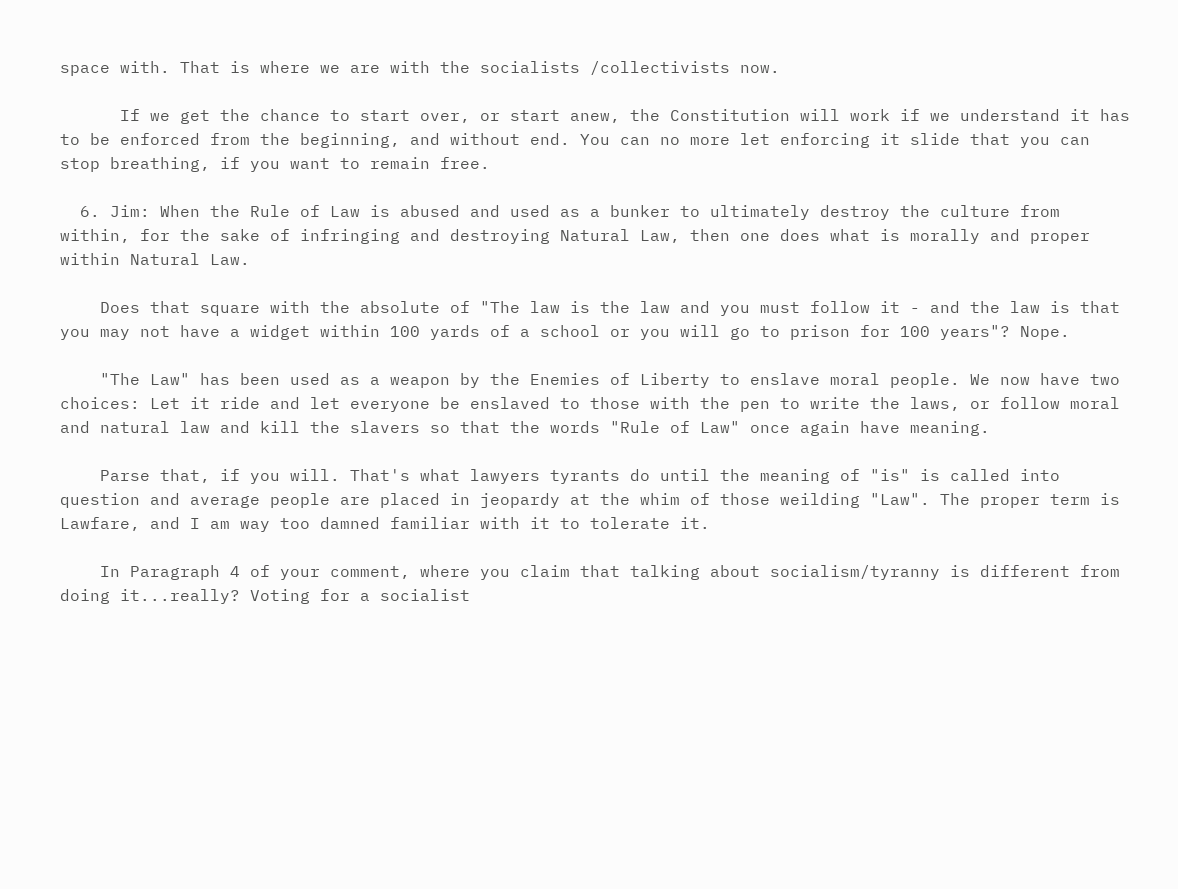space with. That is where we are with the socialists /collectivists now.

      If we get the chance to start over, or start anew, the Constitution will work if we understand it has to be enforced from the beginning, and without end. You can no more let enforcing it slide that you can stop breathing, if you want to remain free.

  6. Jim: When the Rule of Law is abused and used as a bunker to ultimately destroy the culture from within, for the sake of infringing and destroying Natural Law, then one does what is morally and proper within Natural Law.

    Does that square with the absolute of "The law is the law and you must follow it - and the law is that you may not have a widget within 100 yards of a school or you will go to prison for 100 years"? Nope.

    "The Law" has been used as a weapon by the Enemies of Liberty to enslave moral people. We now have two choices: Let it ride and let everyone be enslaved to those with the pen to write the laws, or follow moral and natural law and kill the slavers so that the words "Rule of Law" once again have meaning.

    Parse that, if you will. That's what lawyers tyrants do until the meaning of "is" is called into question and average people are placed in jeopardy at the whim of those weilding "Law". The proper term is Lawfare, and I am way too damned familiar with it to tolerate it.

    In Paragraph 4 of your comment, where you claim that talking about socialism/tyranny is different from doing it...really? Voting for a socialist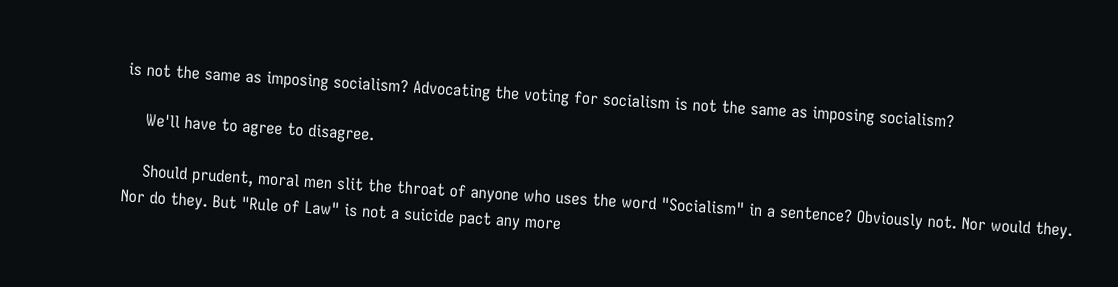is not the same as imposing socialism? Advocating the voting for socialism is not the same as imposing socialism?

    We'll have to agree to disagree.

    Should prudent, moral men slit the throat of anyone who uses the word "Socialism" in a sentence? Obviously not. Nor would they. Nor do they. But "Rule of Law" is not a suicide pact any more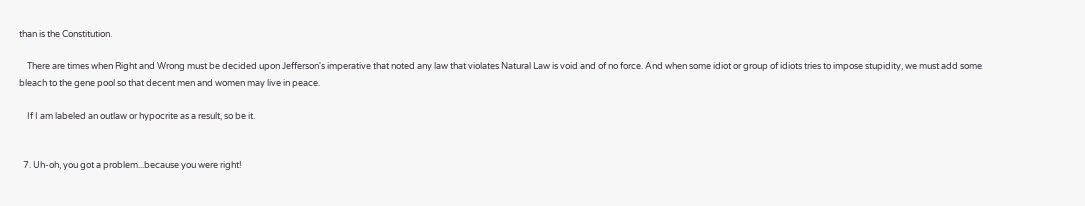than is the Constitution.

    There are times when Right and Wrong must be decided upon Jefferson's imperative that noted any law that violates Natural Law is void and of no force. And when some idiot or group of idiots tries to impose stupidity, we must add some bleach to the gene pool so that decent men and women may live in peace.

    If I am labeled an outlaw or hypocrite as a result, so be it.


  7. Uh-oh, you got a problem...because you were right!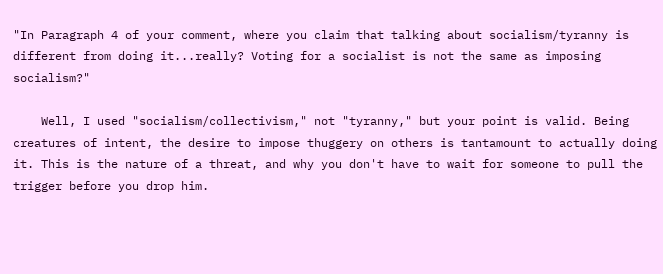"In Paragraph 4 of your comment, where you claim that talking about socialism/tyranny is different from doing it...really? Voting for a socialist is not the same as imposing socialism?"

    Well, I used "socialism/collectivism," not "tyranny," but your point is valid. Being creatures of intent, the desire to impose thuggery on others is tantamount to actually doing it. This is the nature of a threat, and why you don't have to wait for someone to pull the trigger before you drop him.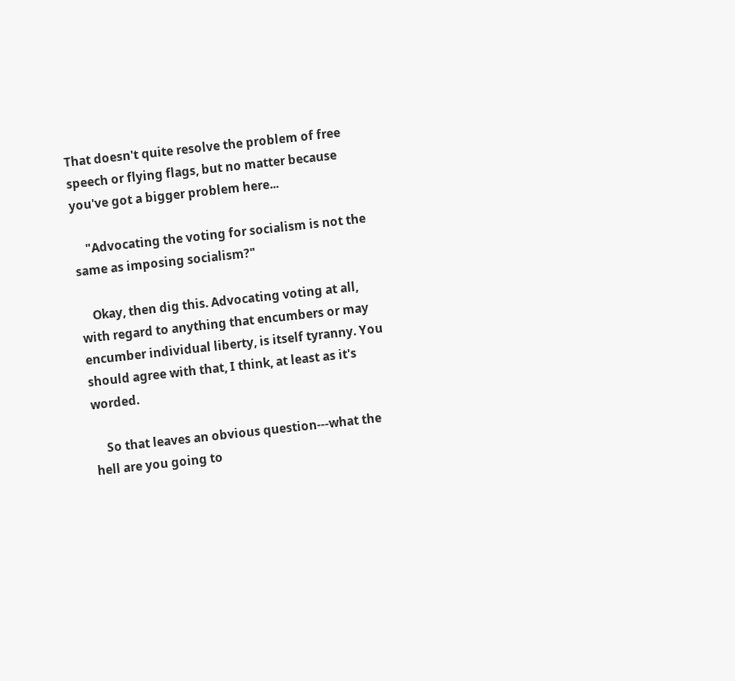That doesn't quite resolve the problem of free speech or flying flags, but no matter because you've got a bigger problem here...

    "Advocating the voting for socialism is not the same as imposing socialism?"

    Okay, then dig this. Advocating voting at all, with regard to anything that encumbers or may encumber individual liberty, is itself tyranny. You should agree with that, I think, at least as it's worded.

    So that leaves an obvious question---what the hell are you going to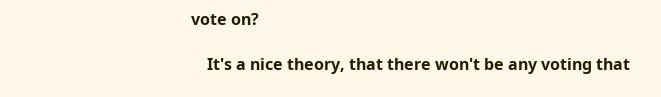vote on?

    It's a nice theory, that there won't be any voting that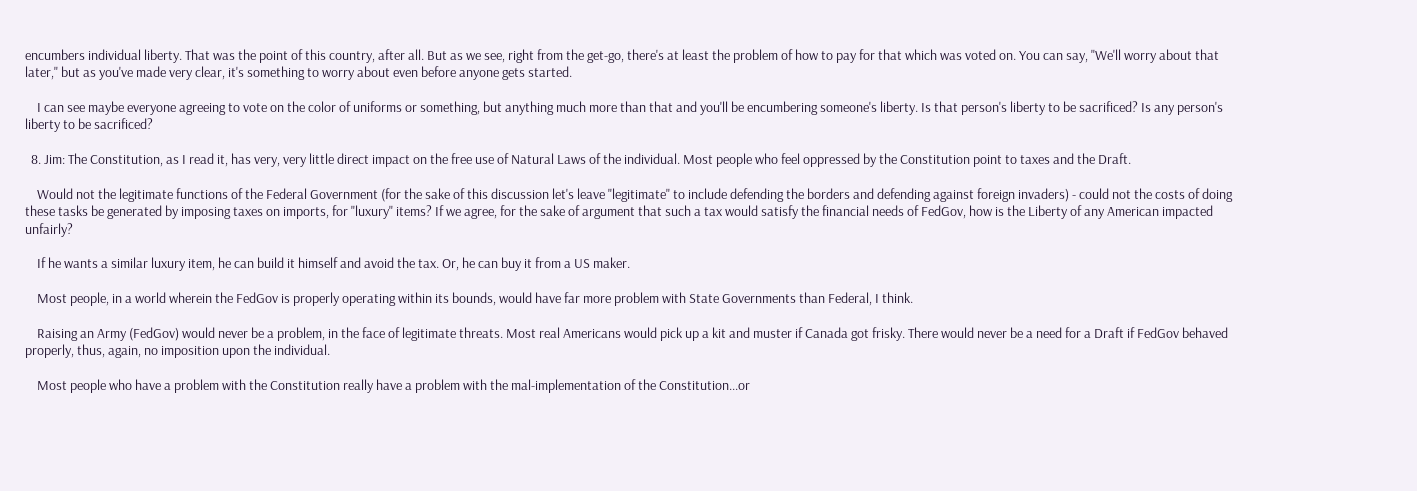encumbers individual liberty. That was the point of this country, after all. But as we see, right from the get-go, there's at least the problem of how to pay for that which was voted on. You can say, "We'll worry about that later," but as you've made very clear, it's something to worry about even before anyone gets started.

    I can see maybe everyone agreeing to vote on the color of uniforms or something, but anything much more than that and you'll be encumbering someone's liberty. Is that person's liberty to be sacrificed? Is any person's liberty to be sacrificed?

  8. Jim: The Constitution, as I read it, has very, very little direct impact on the free use of Natural Laws of the individual. Most people who feel oppressed by the Constitution point to taxes and the Draft.

    Would not the legitimate functions of the Federal Government (for the sake of this discussion let's leave "legitimate" to include defending the borders and defending against foreign invaders) - could not the costs of doing these tasks be generated by imposing taxes on imports, for "luxury" items? If we agree, for the sake of argument that such a tax would satisfy the financial needs of FedGov, how is the Liberty of any American impacted unfairly?

    If he wants a similar luxury item, he can build it himself and avoid the tax. Or, he can buy it from a US maker.

    Most people, in a world wherein the FedGov is properly operating within its bounds, would have far more problem with State Governments than Federal, I think.

    Raising an Army (FedGov) would never be a problem, in the face of legitimate threats. Most real Americans would pick up a kit and muster if Canada got frisky. There would never be a need for a Draft if FedGov behaved properly, thus, again, no imposition upon the individual.

    Most people who have a problem with the Constitution really have a problem with the mal-implementation of the Constitution...or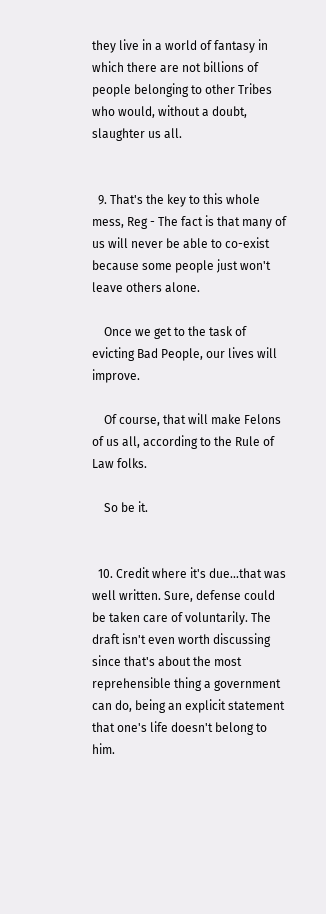they live in a world of fantasy in which there are not billions of people belonging to other Tribes who would, without a doubt, slaughter us all.


  9. That's the key to this whole mess, Reg - The fact is that many of us will never be able to co-exist because some people just won't leave others alone.

    Once we get to the task of evicting Bad People, our lives will improve.

    Of course, that will make Felons of us all, according to the Rule of Law folks.

    So be it.


  10. Credit where it's due...that was well written. Sure, defense could be taken care of voluntarily. The draft isn't even worth discussing since that's about the most reprehensible thing a government can do, being an explicit statement that one's life doesn't belong to him.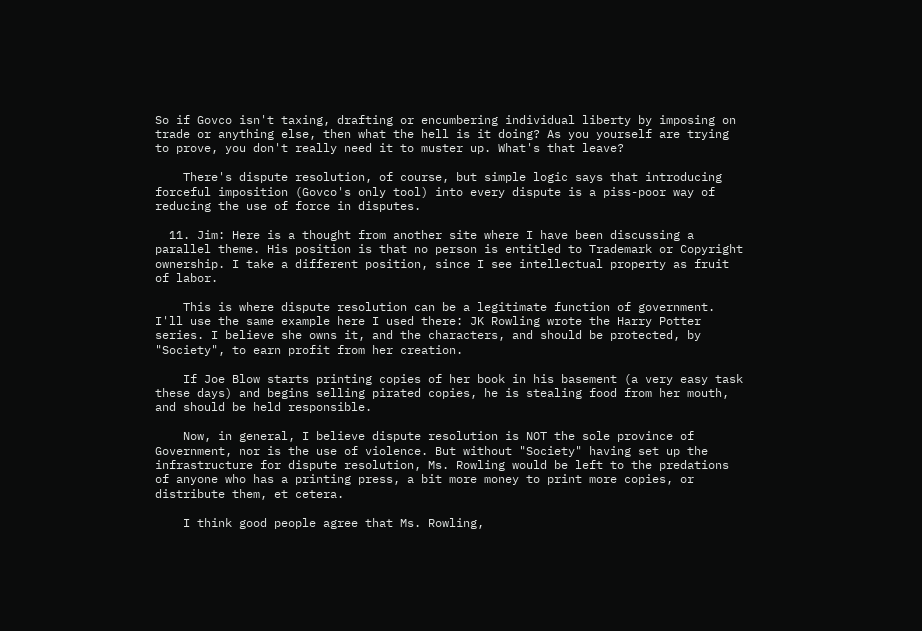So if Govco isn't taxing, drafting or encumbering individual liberty by imposing on trade or anything else, then what the hell is it doing? As you yourself are trying to prove, you don't really need it to muster up. What's that leave?

    There's dispute resolution, of course, but simple logic says that introducing forceful imposition (Govco's only tool) into every dispute is a piss-poor way of reducing the use of force in disputes.

  11. Jim: Here is a thought from another site where I have been discussing a parallel theme. His position is that no person is entitled to Trademark or Copyright ownership. I take a different position, since I see intellectual property as fruit of labor.

    This is where dispute resolution can be a legitimate function of government. I'll use the same example here I used there: JK Rowling wrote the Harry Potter series. I believe she owns it, and the characters, and should be protected, by "Society", to earn profit from her creation.

    If Joe Blow starts printing copies of her book in his basement (a very easy task these days) and begins selling pirated copies, he is stealing food from her mouth, and should be held responsible.

    Now, in general, I believe dispute resolution is NOT the sole province of Government, nor is the use of violence. But without "Society" having set up the infrastructure for dispute resolution, Ms. Rowling would be left to the predations of anyone who has a printing press, a bit more money to print more copies, or distribute them, et cetera.

    I think good people agree that Ms. Rowling,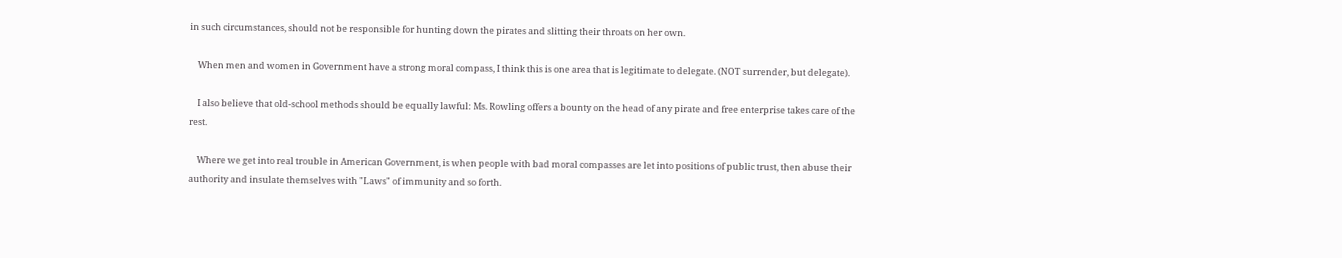in such circumstances, should not be responsible for hunting down the pirates and slitting their throats on her own.

    When men and women in Government have a strong moral compass, I think this is one area that is legitimate to delegate. (NOT surrender, but delegate).

    I also believe that old-school methods should be equally lawful: Ms. Rowling offers a bounty on the head of any pirate and free enterprise takes care of the rest.

    Where we get into real trouble in American Government, is when people with bad moral compasses are let into positions of public trust, then abuse their authority and insulate themselves with "Laws" of immunity and so forth.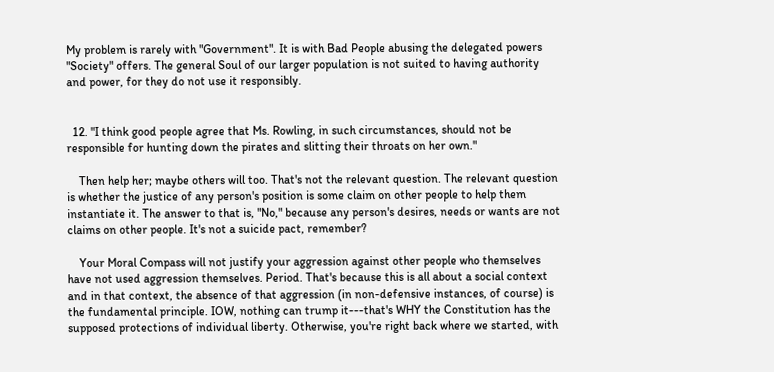My problem is rarely with "Government". It is with Bad People abusing the delegated powers "Society" offers. The general Soul of our larger population is not suited to having authority and power, for they do not use it responsibly.


  12. "I think good people agree that Ms. Rowling, in such circumstances, should not be responsible for hunting down the pirates and slitting their throats on her own."

    Then help her; maybe others will too. That's not the relevant question. The relevant question is whether the justice of any person's position is some claim on other people to help them instantiate it. The answer to that is, "No," because any person's desires, needs or wants are not claims on other people. It's not a suicide pact, remember?

    Your Moral Compass will not justify your aggression against other people who themselves have not used aggression themselves. Period. That's because this is all about a social context and in that context, the absence of that aggression (in non-defensive instances, of course) is the fundamental principle. IOW, nothing can trump it---that's WHY the Constitution has the supposed protections of individual liberty. Otherwise, you're right back where we started, with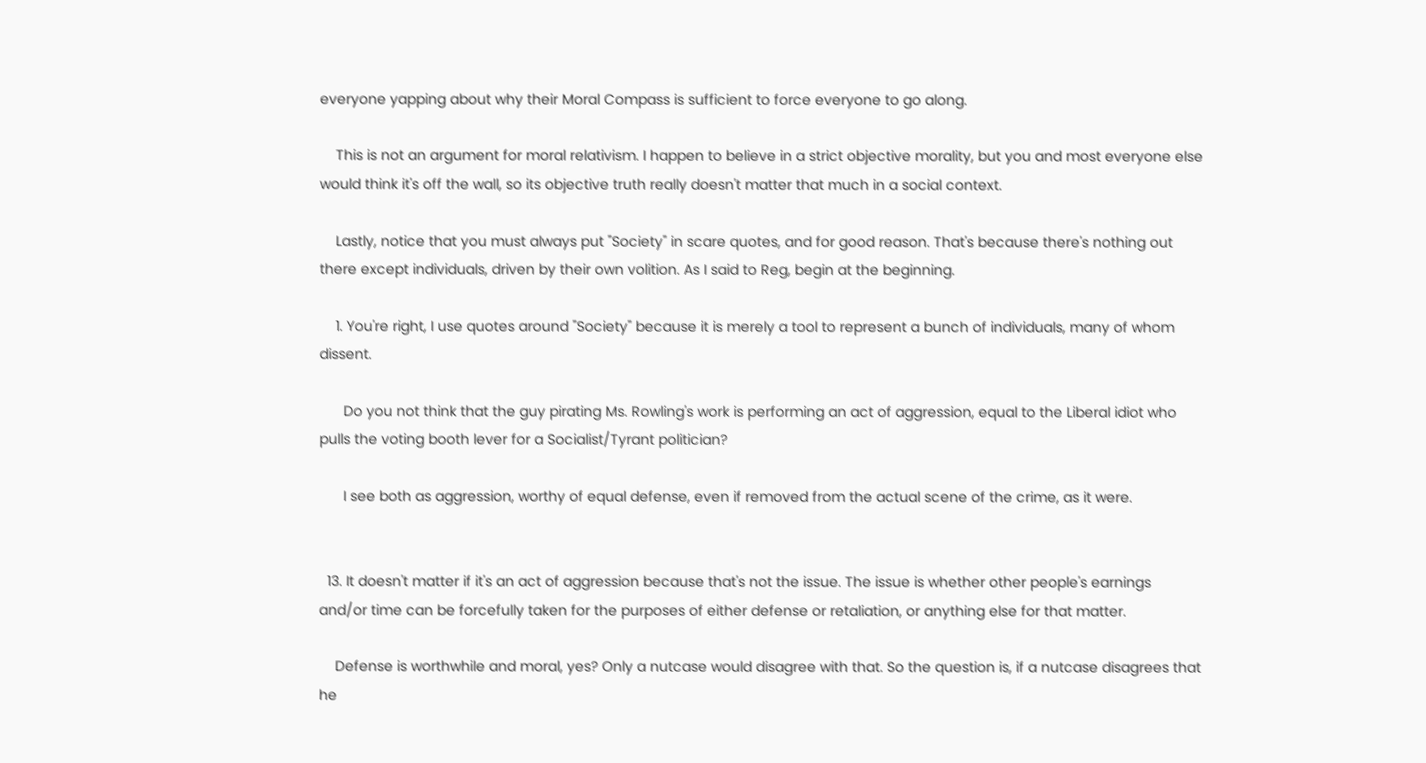everyone yapping about why their Moral Compass is sufficient to force everyone to go along.

    This is not an argument for moral relativism. I happen to believe in a strict objective morality, but you and most everyone else would think it's off the wall, so its objective truth really doesn't matter that much in a social context.

    Lastly, notice that you must always put "Society" in scare quotes, and for good reason. That's because there's nothing out there except individuals, driven by their own volition. As I said to Reg, begin at the beginning.

    1. You're right, I use quotes around "Society" because it is merely a tool to represent a bunch of individuals, many of whom dissent.

      Do you not think that the guy pirating Ms. Rowling's work is performing an act of aggression, equal to the Liberal idiot who pulls the voting booth lever for a Socialist/Tyrant politician?

      I see both as aggression, worthy of equal defense, even if removed from the actual scene of the crime, as it were.


  13. It doesn't matter if it's an act of aggression because that's not the issue. The issue is whether other people's earnings and/or time can be forcefully taken for the purposes of either defense or retaliation, or anything else for that matter.

    Defense is worthwhile and moral, yes? Only a nutcase would disagree with that. So the question is, if a nutcase disagrees that he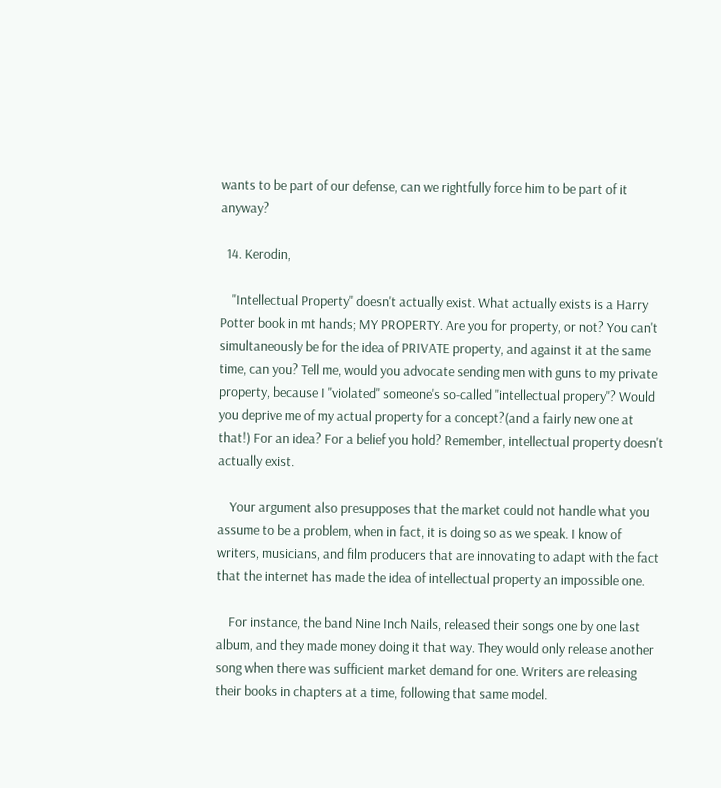wants to be part of our defense, can we rightfully force him to be part of it anyway?

  14. Kerodin,

    "Intellectual Property" doesn't actually exist. What actually exists is a Harry Potter book in mt hands; MY PROPERTY. Are you for property, or not? You can't simultaneously be for the idea of PRIVATE property, and against it at the same time, can you? Tell me, would you advocate sending men with guns to my private property, because I "violated" someone's so-called "intellectual propery"? Would you deprive me of my actual property for a concept?(and a fairly new one at that!) For an idea? For a belief you hold? Remember, intellectual property doesn't actually exist.

    Your argument also presupposes that the market could not handle what you assume to be a problem, when in fact, it is doing so as we speak. I know of writers, musicians, and film producers that are innovating to adapt with the fact that the internet has made the idea of intellectual property an impossible one.

    For instance, the band Nine Inch Nails, released their songs one by one last album, and they made money doing it that way. They would only release another song when there was sufficient market demand for one. Writers are releasing their books in chapters at a time, following that same model.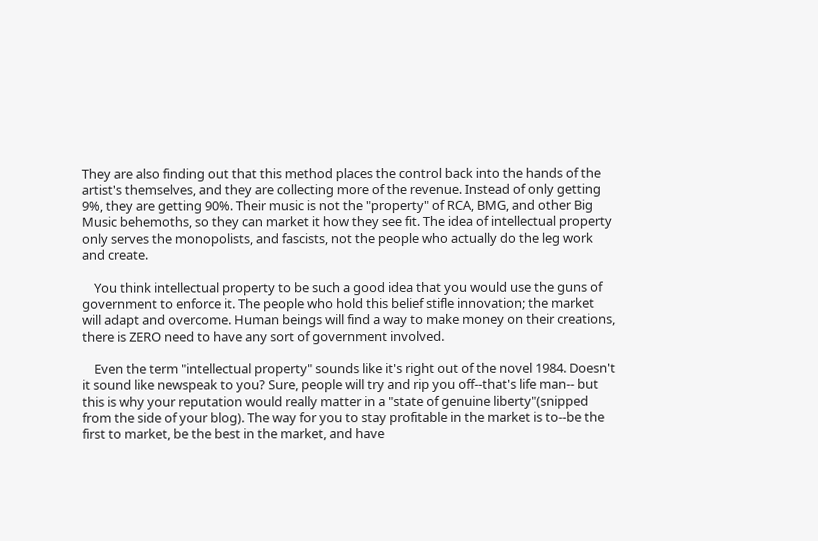They are also finding out that this method places the control back into the hands of the artist's themselves, and they are collecting more of the revenue. Instead of only getting 9%, they are getting 90%. Their music is not the "property" of RCA, BMG, and other Big Music behemoths, so they can market it how they see fit. The idea of intellectual property only serves the monopolists, and fascists, not the people who actually do the leg work and create.

    You think intellectual property to be such a good idea that you would use the guns of government to enforce it. The people who hold this belief stifle innovation; the market will adapt and overcome. Human beings will find a way to make money on their creations, there is ZERO need to have any sort of government involved.

    Even the term "intellectual property" sounds like it's right out of the novel 1984. Doesn't it sound like newspeak to you? Sure, people will try and rip you off--that's life man-- but this is why your reputation would really matter in a "state of genuine liberty"(snipped from the side of your blog). The way for you to stay profitable in the market is to--be the first to market, be the best in the market, and have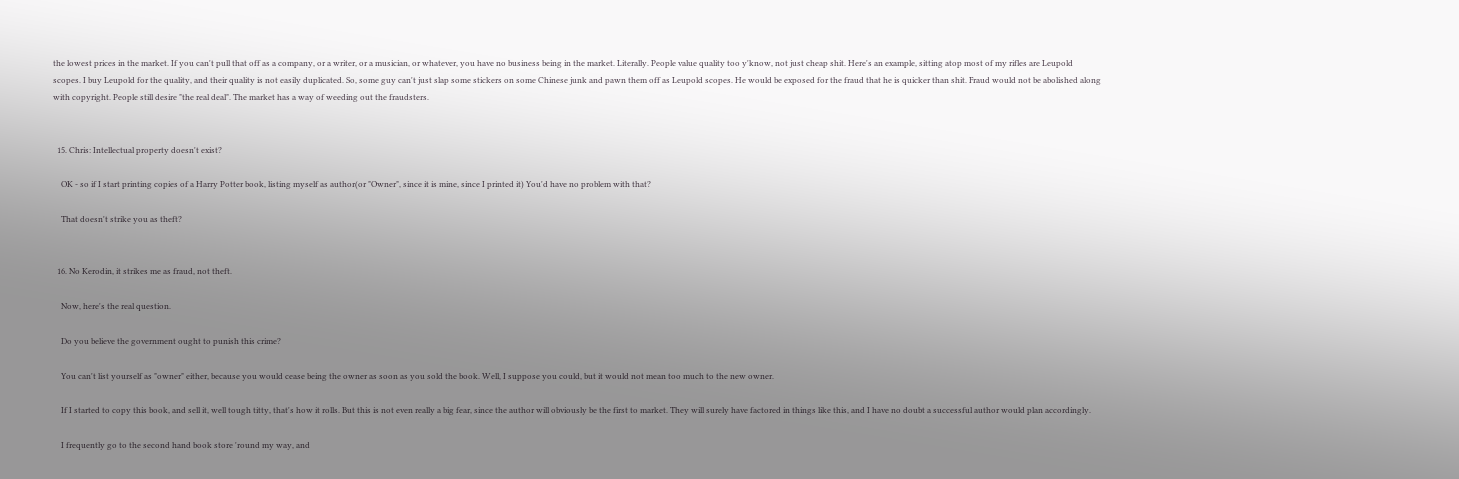the lowest prices in the market. If you can't pull that off as a company, or a writer, or a musician, or whatever, you have no business being in the market. Literally. People value quality too y'know, not just cheap shit. Here's an example, sitting atop most of my rifles are Leupold scopes. I buy Leupold for the quality, and their quality is not easily duplicated. So, some guy can't just slap some stickers on some Chinese junk and pawn them off as Leupold scopes. He would be exposed for the fraud that he is quicker than shit. Fraud would not be abolished along with copyright. People still desire "the real deal". The market has a way of weeding out the fraudsters.


  15. Chris: Intellectual property doesn't exist?

    OK - so if I start printing copies of a Harry Potter book, listing myself as author(or "Owner", since it is mine, since I printed it) You'd have no problem with that?

    That doesn't strike you as theft?


  16. No Kerodin, it strikes me as fraud, not theft.

    Now, here's the real question.

    Do you believe the government ought to punish this crime?

    You can't list yourself as "owner" either, because you would cease being the owner as soon as you sold the book. Well, I suppose you could, but it would not mean too much to the new owner.

    If I started to copy this book, and sell it, well tough titty, that's how it rolls. But this is not even really a big fear, since the author will obviously be the first to market. They will surely have factored in things like this, and I have no doubt a successful author would plan accordingly.

    I frequently go to the second hand book store 'round my way, and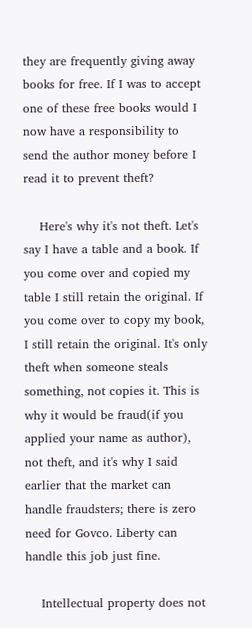they are frequently giving away books for free. If I was to accept one of these free books would I now have a responsibility to send the author money before I read it to prevent theft?

    Here's why it's not theft. Let's say I have a table and a book. If you come over and copied my table I still retain the original. If you come over to copy my book, I still retain the original. It's only theft when someone steals something, not copies it. This is why it would be fraud(if you applied your name as author), not theft, and it's why I said earlier that the market can handle fraudsters; there is zero need for Govco. Liberty can handle this job just fine.

    Intellectual property does not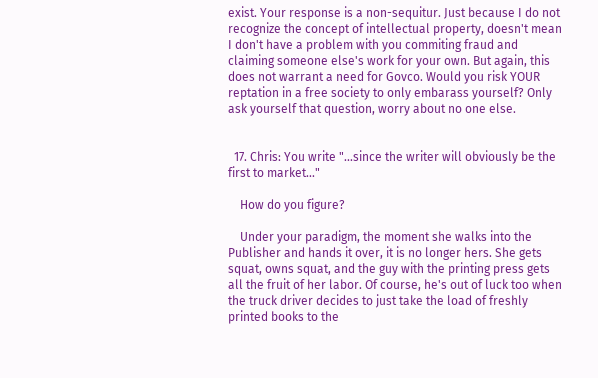exist. Your response is a non-sequitur. Just because I do not recognize the concept of intellectual property, doesn't mean I don't have a problem with you commiting fraud and claiming someone else's work for your own. But again, this does not warrant a need for Govco. Would you risk YOUR reptation in a free society to only embarass yourself? Only ask yourself that question, worry about no one else.


  17. Chris: You write "...since the writer will obviously be the first to market..."

    How do you figure?

    Under your paradigm, the moment she walks into the Publisher and hands it over, it is no longer hers. She gets squat, owns squat, and the guy with the printing press gets all the fruit of her labor. Of course, he's out of luck too when the truck driver decides to just take the load of freshly printed books to the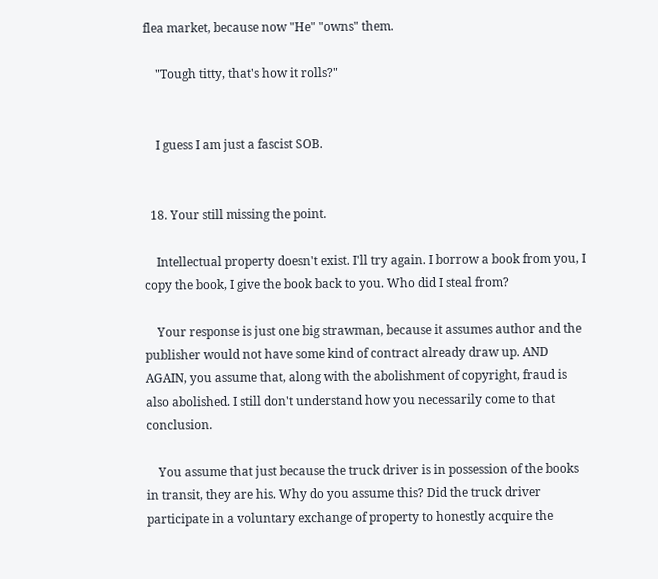flea market, because now "He" "owns" them.

    "Tough titty, that's how it rolls?"


    I guess I am just a fascist SOB.


  18. Your still missing the point.

    Intellectual property doesn't exist. I'll try again. I borrow a book from you, I copy the book, I give the book back to you. Who did I steal from?

    Your response is just one big strawman, because it assumes author and the publisher would not have some kind of contract already draw up. AND AGAIN, you assume that, along with the abolishment of copyright, fraud is also abolished. I still don't understand how you necessarily come to that conclusion.

    You assume that just because the truck driver is in possession of the books in transit, they are his. Why do you assume this? Did the truck driver participate in a voluntary exchange of property to honestly acquire the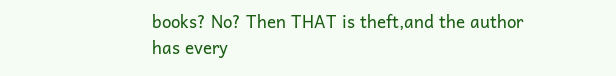books? No? Then THAT is theft,and the author has every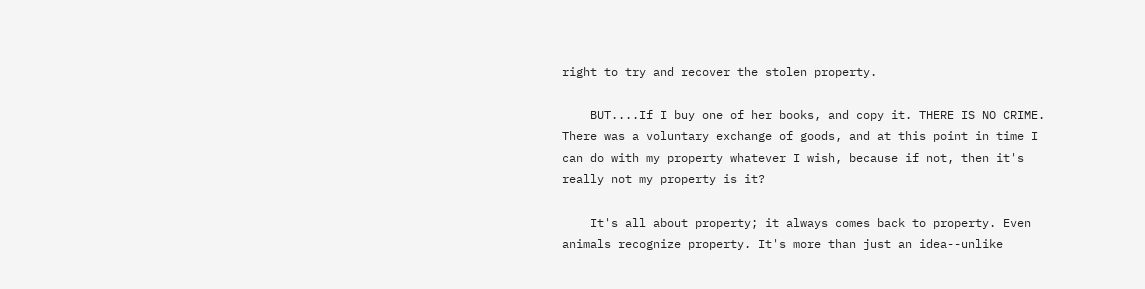right to try and recover the stolen property.

    BUT....If I buy one of her books, and copy it. THERE IS NO CRIME. There was a voluntary exchange of goods, and at this point in time I can do with my property whatever I wish, because if not, then it's really not my property is it?

    It's all about property; it always comes back to property. Even animals recognize property. It's more than just an idea--unlike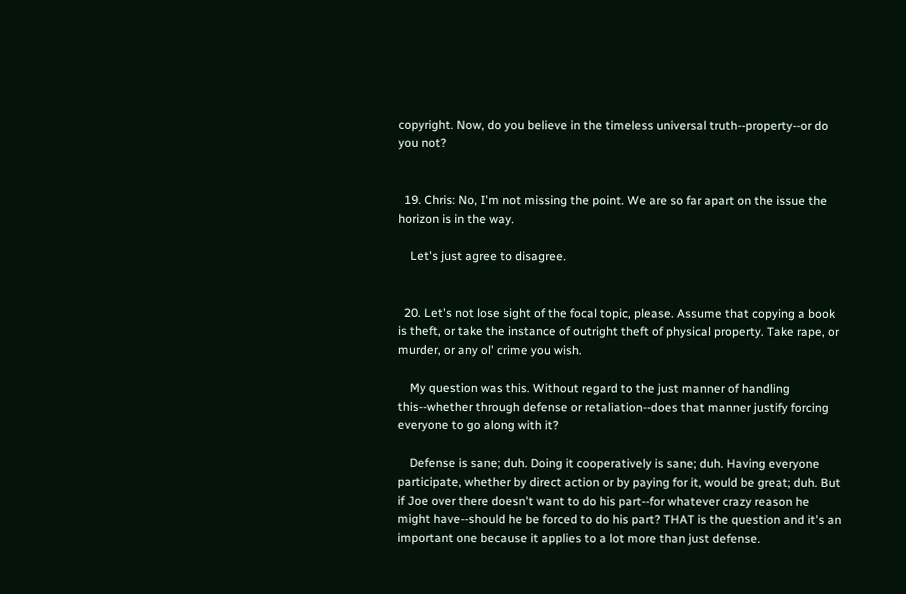copyright. Now, do you believe in the timeless universal truth--property--or do you not?


  19. Chris: No, I'm not missing the point. We are so far apart on the issue the horizon is in the way.

    Let's just agree to disagree.


  20. Let's not lose sight of the focal topic, please. Assume that copying a book is theft, or take the instance of outright theft of physical property. Take rape, or murder, or any ol' crime you wish.

    My question was this. Without regard to the just manner of handling this--whether through defense or retaliation--does that manner justify forcing everyone to go along with it?

    Defense is sane; duh. Doing it cooperatively is sane; duh. Having everyone participate, whether by direct action or by paying for it, would be great; duh. But if Joe over there doesn't want to do his part--for whatever crazy reason he might have--should he be forced to do his part? THAT is the question and it's an important one because it applies to a lot more than just defense.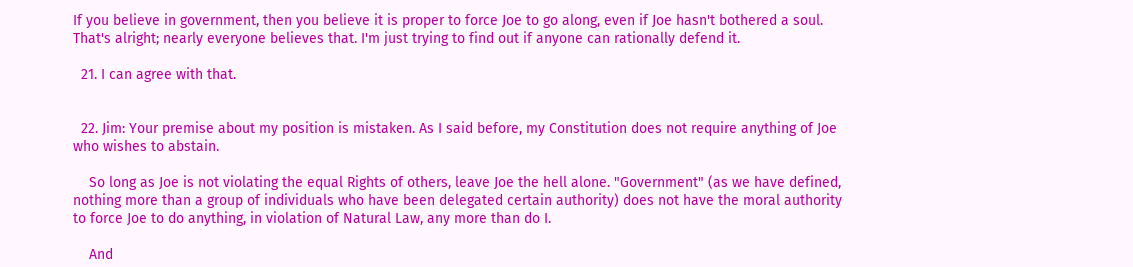If you believe in government, then you believe it is proper to force Joe to go along, even if Joe hasn't bothered a soul. That's alright; nearly everyone believes that. I'm just trying to find out if anyone can rationally defend it.

  21. I can agree with that.


  22. Jim: Your premise about my position is mistaken. As I said before, my Constitution does not require anything of Joe who wishes to abstain.

    So long as Joe is not violating the equal Rights of others, leave Joe the hell alone. "Government" (as we have defined, nothing more than a group of individuals who have been delegated certain authority) does not have the moral authority to force Joe to do anything, in violation of Natural Law, any more than do I.

    And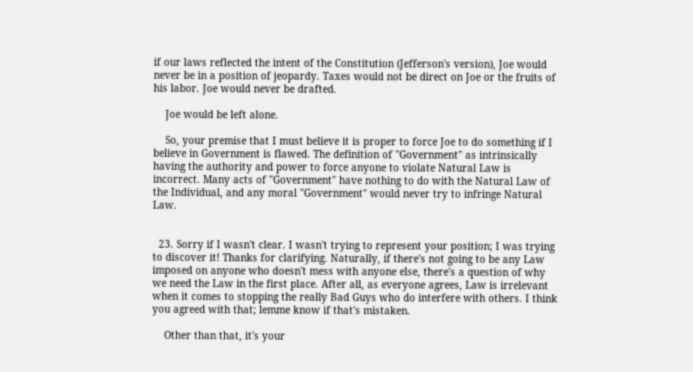if our laws reflected the intent of the Constitution (Jefferson's version), Joe would never be in a position of jeopardy. Taxes would not be direct on Joe or the fruits of his labor. Joe would never be drafted.

    Joe would be left alone.

    So, your premise that I must believe it is proper to force Joe to do something if I believe in Government is flawed. The definition of "Government" as intrinsically having the authority and power to force anyone to violate Natural Law is incorrect. Many acts of "Government" have nothing to do with the Natural Law of the Individual, and any moral "Government" would never try to infringe Natural Law.


  23. Sorry if I wasn't clear. I wasn't trying to represent your position; I was trying to discover it! Thanks for clarifying. Naturally, if there's not going to be any Law imposed on anyone who doesn't mess with anyone else, there's a question of why we need the Law in the first place. After all, as everyone agrees, Law is irrelevant when it comes to stopping the really Bad Guys who do interfere with others. I think you agreed with that; lemme know if that's mistaken.

    Other than that, it's your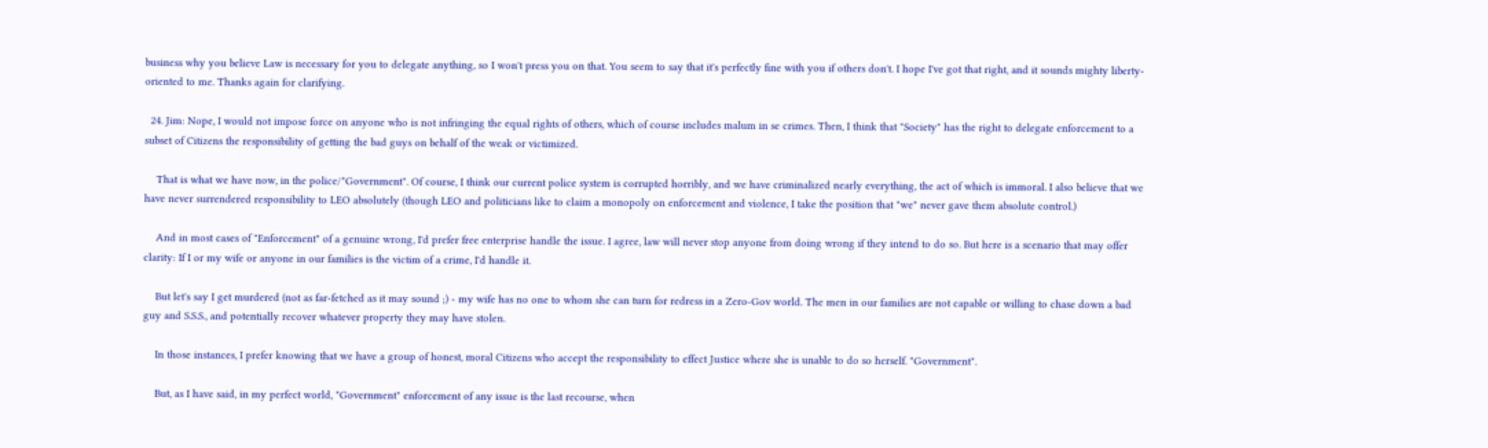business why you believe Law is necessary for you to delegate anything, so I won't press you on that. You seem to say that it's perfectly fine with you if others don't. I hope I've got that right, and it sounds mighty liberty-oriented to me. Thanks again for clarifying.

  24. Jim: Nope, I would not impose force on anyone who is not infringing the equal rights of others, which of course includes malum in se crimes. Then, I think that "Society" has the right to delegate enforcement to a subset of Citizens the responsibility of getting the bad guys on behalf of the weak or victimized.

    That is what we have now, in the police/"Government". Of course, I think our current police system is corrupted horribly, and we have criminalized nearly everything, the act of which is immoral. I also believe that we have never surrendered responsibility to LEO absolutely (though LEO and politicians like to claim a monopoly on enforcement and violence, I take the position that "we" never gave them absolute control.)

    And in most cases of "Enforcement" of a genuine wrong, I'd prefer free enterprise handle the issue. I agree, law will never stop anyone from doing wrong if they intend to do so. But here is a scenario that may offer clarity: If I or my wife or anyone in our families is the victim of a crime, I'd handle it.

    But let's say I get murdered (not as far-fetched as it may sound ;) - my wife has no one to whom she can turn for redress in a Zero-Gov world. The men in our families are not capable or willing to chase down a bad guy and S.S.S., and potentially recover whatever property they may have stolen.

    In those instances, I prefer knowing that we have a group of honest, moral Citizens who accept the responsibility to effect Justice where she is unable to do so herself. "Government".

    But, as I have said, in my perfect world, "Government" enforcement of any issue is the last recourse, when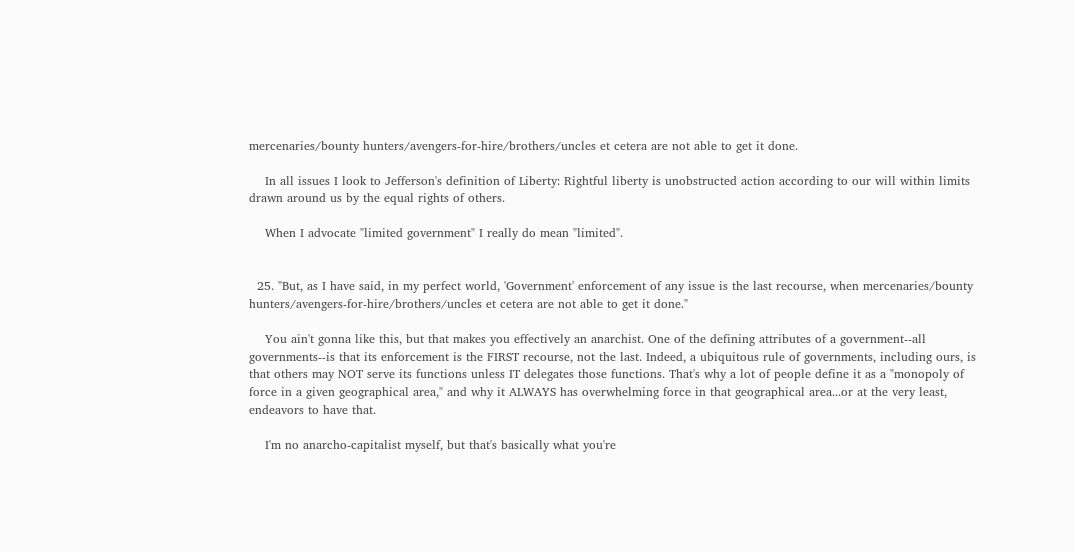mercenaries/bounty hunters/avengers-for-hire/brothers/uncles et cetera are not able to get it done.

    In all issues I look to Jefferson's definition of Liberty: Rightful liberty is unobstructed action according to our will within limits drawn around us by the equal rights of others.

    When I advocate "limited government" I really do mean "limited".


  25. "But, as I have said, in my perfect world, 'Government' enforcement of any issue is the last recourse, when mercenaries/bounty hunters/avengers-for-hire/brothers/uncles et cetera are not able to get it done."

    You ain't gonna like this, but that makes you effectively an anarchist. One of the defining attributes of a government--all governments--is that its enforcement is the FIRST recourse, not the last. Indeed, a ubiquitous rule of governments, including ours, is that others may NOT serve its functions unless IT delegates those functions. That's why a lot of people define it as a "monopoly of force in a given geographical area," and why it ALWAYS has overwhelming force in that geographical area...or at the very least, endeavors to have that.

    I'm no anarcho-capitalist myself, but that's basically what you're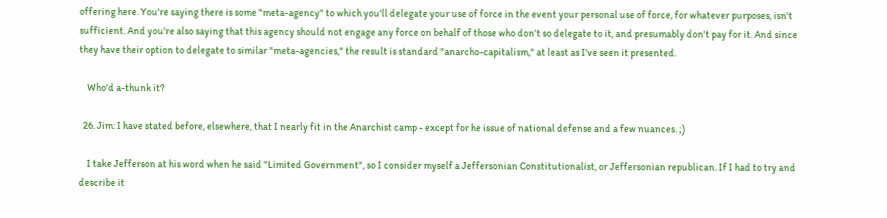offering here. You're saying there is some "meta-agency" to which you'll delegate your use of force in the event your personal use of force, for whatever purposes, isn't sufficient. And you're also saying that this agency should not engage any force on behalf of those who don't so delegate to it, and presumably don't pay for it. And since they have their option to delegate to similar "meta-agencies," the result is standard "anarcho-capitalism," at least as I've seen it presented.

    Who'd a-thunk it?

  26. Jim: I have stated before, elsewhere, that I nearly fit in the Anarchist camp - except for he issue of national defense and a few nuances. ;)

    I take Jefferson at his word when he said "Limited Government", so I consider myself a Jeffersonian Constitutionalist, or Jeffersonian republican. If I had to try and describe it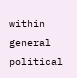within general political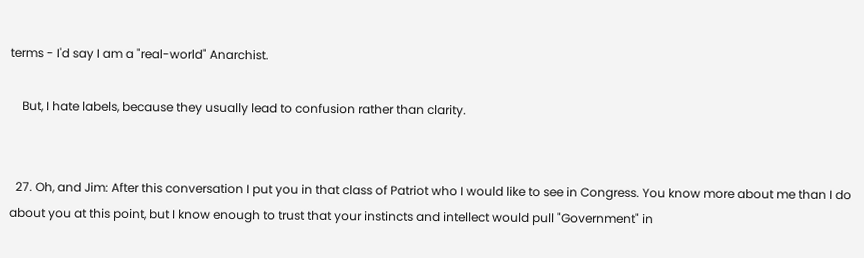terms - I'd say I am a "real-world" Anarchist.

    But, I hate labels, because they usually lead to confusion rather than clarity.


  27. Oh, and Jim: After this conversation I put you in that class of Patriot who I would like to see in Congress. You know more about me than I do about you at this point, but I know enough to trust that your instincts and intellect would pull "Government" in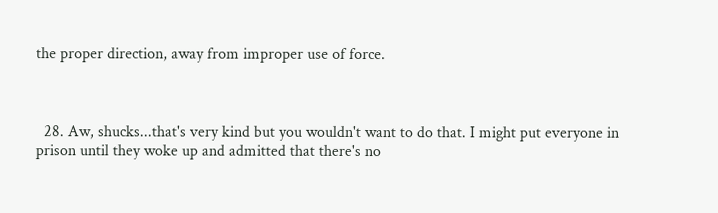the proper direction, away from improper use of force.



  28. Aw, shucks...that's very kind but you wouldn't want to do that. I might put everyone in prison until they woke up and admitted that there's no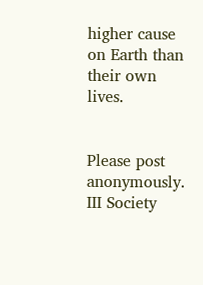higher cause on Earth than their own lives.


Please post anonymously. III Society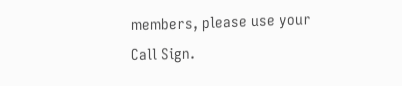members, please use your Call Sign.